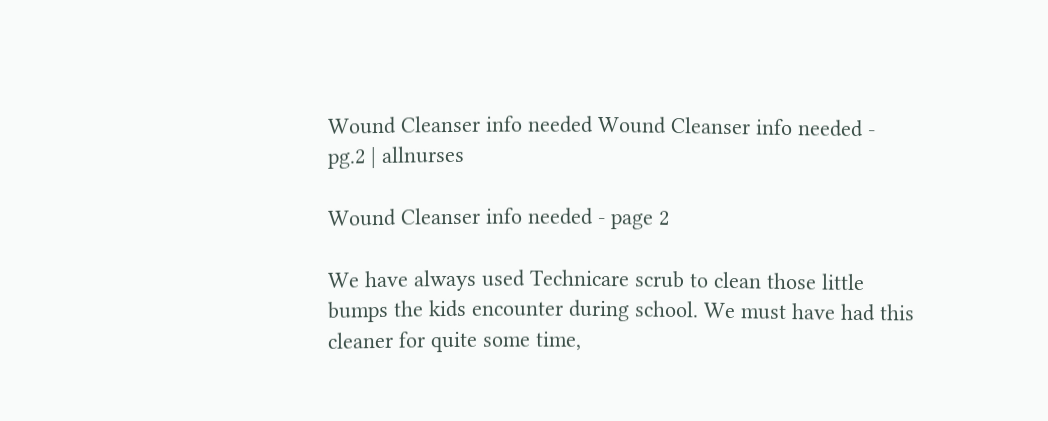Wound Cleanser info needed Wound Cleanser info needed - pg.2 | allnurses

Wound Cleanser info needed - page 2

We have always used Technicare scrub to clean those little bumps the kids encounter during school. We must have had this cleaner for quite some time,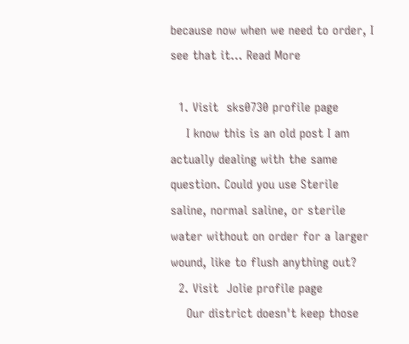because now when we need to order, I see that it... Read More

  1. Visit  sks0730 profile page
    I know this is an old post I am actually dealing with the same question. Could you use Sterile saline, normal saline, or sterile water without on order for a larger wound, like to flush anything out?
  2. Visit  Jolie profile page
    Our district doesn't keep those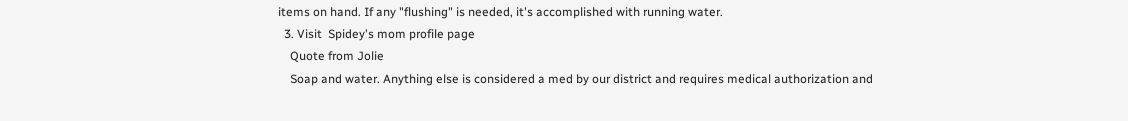items on hand. If any "flushing" is needed, it's accomplished with running water.
  3. Visit  Spidey's mom profile page
    Quote from Jolie
    Soap and water. Anything else is considered a med by our district and requires medical authorization and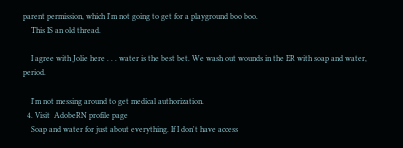parent permission, which I'm not going to get for a playground boo boo.
    This IS an old thread.

    I agree with Jolie here . . . water is the best bet. We wash out wounds in the ER with soap and water, period.

    I'm not messing around to get medical authorization.
  4. Visit  AdobeRN profile page
    Soap and water for just about everything. If I don't have access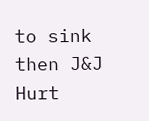to sink then J&J Hurt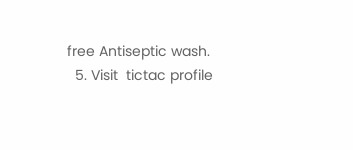free Antiseptic wash.
  5. Visit  tictac profile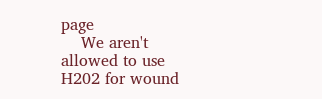page
    We aren't allowed to use H202 for wound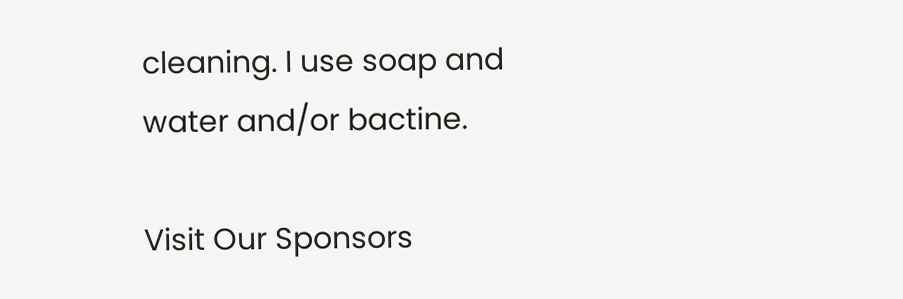cleaning. I use soap and water and/or bactine.

Visit Our Sponsors